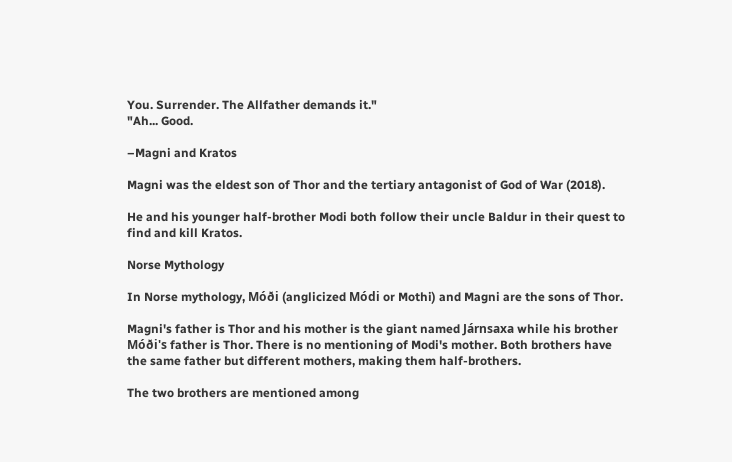You. Surrender. The Allfather demands it."
"Ah... Good.

–Magni and Kratos

Magni was the eldest son of Thor and the tertiary antagonist of God of War (2018).

He and his younger half-brother Modi both follow their uncle Baldur in their quest to find and kill Kratos.

Norse Mythology

In Norse mythology, Móði (anglicized Módi or Mothi) and Magni are the sons of Thor.

Magni's father is Thor and his mother is the giant named Járnsaxa while his brother Móði's father is Thor. There is no mentioning of Modi's mother. Both brothers have the same father but different mothers, making them half-brothers.

The two brothers are mentioned among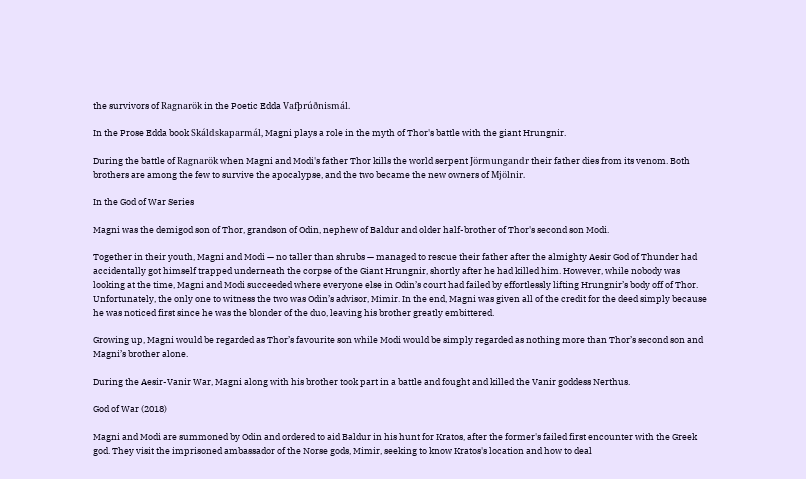the survivors of Ragnarök in the Poetic Edda Vafþrúðnismál.

In the Prose Edda book Skáldskaparmál, Magni plays a role in the myth of Thor's battle with the giant Hrungnir.

During the battle of Ragnarök when Magni and Modi's father Thor kills the world serpent Jörmungandr their father dies from its venom. Both brothers are among the few to survive the apocalypse, and the two became the new owners of Mjölnir.

In the God of War Series

Magni was the demigod son of Thor, grandson of Odin, nephew of Baldur and older half-brother of Thor's second son Modi.

Together in their youth, Magni and Modi — no taller than shrubs — managed to rescue their father after the almighty Aesir God of Thunder had accidentally got himself trapped underneath the corpse of the Giant Hrungnir, shortly after he had killed him. However, while nobody was looking at the time, Magni and Modi succeeded where everyone else in Odin’s court had failed by effortlessly lifting Hrungnir’s body off of Thor. Unfortunately, the only one to witness the two was Odin’s advisor, Mimir. In the end, Magni was given all of the credit for the deed simply because he was noticed first since he was the blonder of the duo, leaving his brother greatly embittered.

Growing up, Magni would be regarded as Thor’s favourite son while Modi would be simply regarded as nothing more than Thor’s second son and Magni’s brother alone.

During the Aesir-Vanir War, Magni along with his brother took part in a battle and fought and killed the Vanir goddess Nerthus.

God of War (2018)

Magni and Modi are summoned by Odin and ordered to aid Baldur in his hunt for Kratos, after the former's failed first encounter with the Greek god. They visit the imprisoned ambassador of the Norse gods, Mimir, seeking to know Kratos's location and how to deal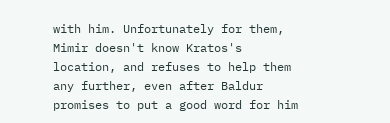with him. Unfortunately for them, Mimir doesn't know Kratos's location, and refuses to help them any further, even after Baldur promises to put a good word for him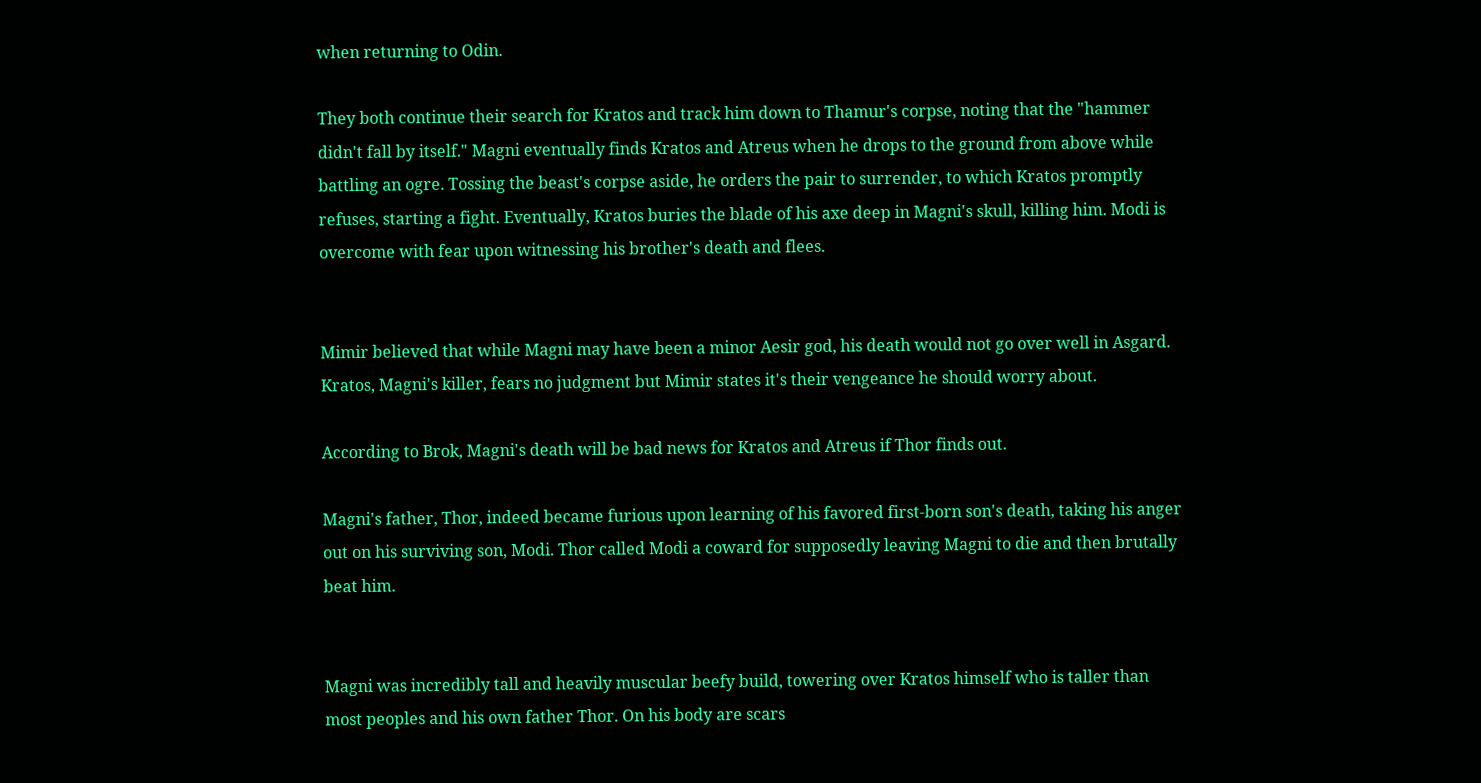when returning to Odin.

They both continue their search for Kratos and track him down to Thamur's corpse, noting that the "hammer didn't fall by itself." Magni eventually finds Kratos and Atreus when he drops to the ground from above while battling an ogre. Tossing the beast's corpse aside, he orders the pair to surrender, to which Kratos promptly refuses, starting a fight. Eventually, Kratos buries the blade of his axe deep in Magni's skull, killing him. Modi is overcome with fear upon witnessing his brother's death and flees.


Mimir believed that while Magni may have been a minor Aesir god, his death would not go over well in Asgard. Kratos, Magni's killer, fears no judgment but Mimir states it's their vengeance he should worry about.

According to Brok, Magni's death will be bad news for Kratos and Atreus if Thor finds out.

Magni's father, Thor, indeed became furious upon learning of his favored first-born son's death, taking his anger out on his surviving son, Modi. Thor called Modi a coward for supposedly leaving Magni to die and then brutally beat him.


Magni was incredibly tall and heavily muscular beefy build, towering over Kratos himself who is taller than most peoples and his own father Thor. On his body are scars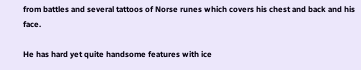from battles and several tattoos of Norse runes which covers his chest and back and his face.

He has hard yet quite handsome features with ice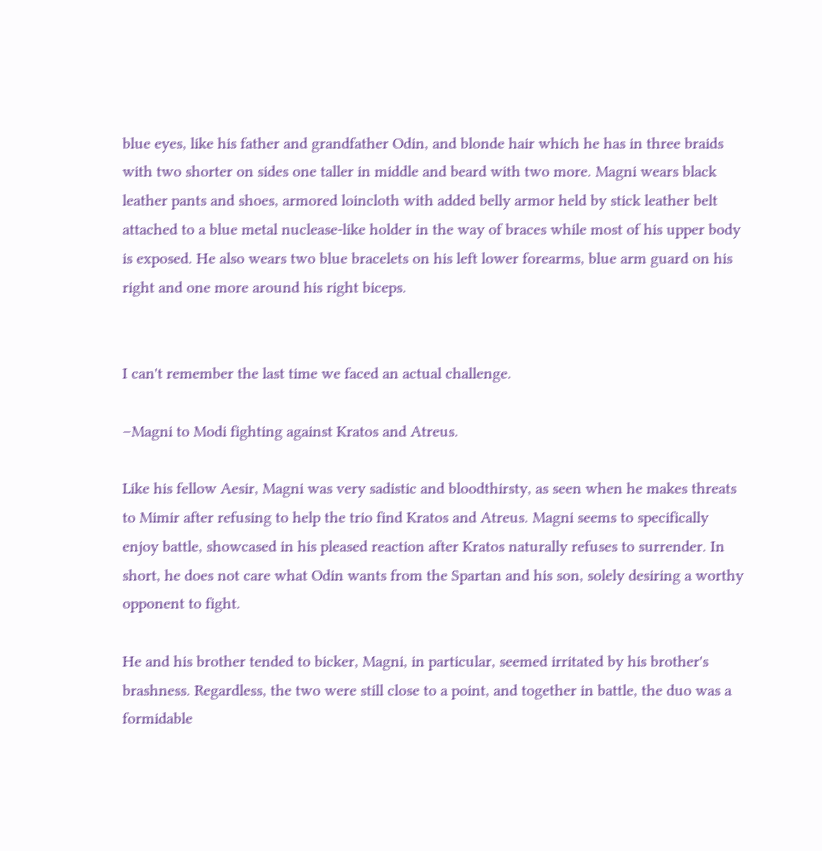blue eyes, like his father and grandfather Odin, and blonde hair which he has in three braids with two shorter on sides one taller in middle and beard with two more. Magni wears black leather pants and shoes, armored loincloth with added belly armor held by stick leather belt attached to a blue metal nuclease-like holder in the way of braces while most of his upper body is exposed. He also wears two blue bracelets on his left lower forearms, blue arm guard on his right and one more around his right biceps.


I can't remember the last time we faced an actual challenge.

–Magni to Modi fighting against Kratos and Atreus.

Like his fellow Aesir, Magni was very sadistic and bloodthirsty, as seen when he makes threats to Mimir after refusing to help the trio find Kratos and Atreus. Magni seems to specifically enjoy battle, showcased in his pleased reaction after Kratos naturally refuses to surrender. In short, he does not care what Odin wants from the Spartan and his son, solely desiring a worthy opponent to fight.

He and his brother tended to bicker, Magni, in particular, seemed irritated by his brother's brashness. Regardless, the two were still close to a point, and together in battle, the duo was a formidable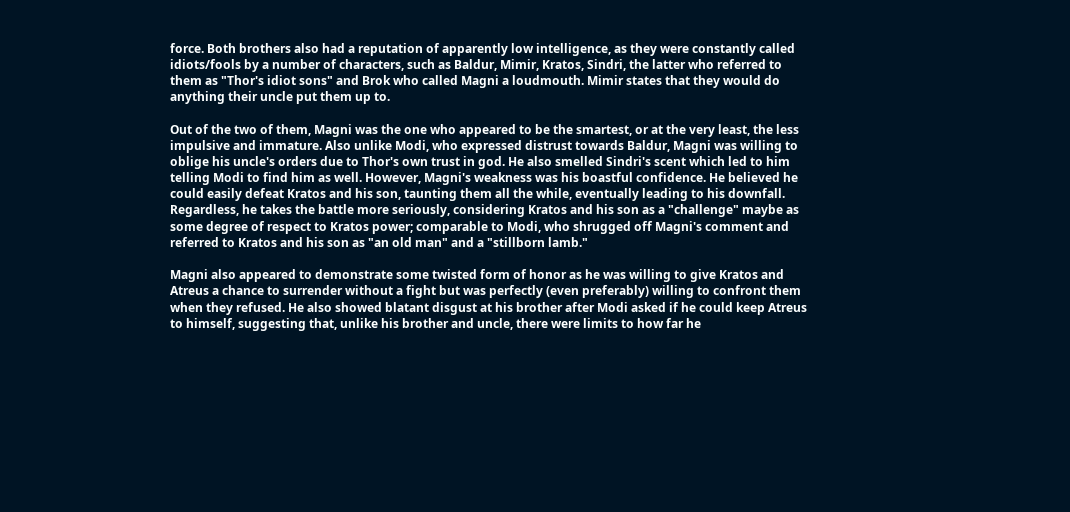force. Both brothers also had a reputation of apparently low intelligence, as they were constantly called idiots/fools by a number of characters, such as Baldur, Mimir, Kratos, Sindri, the latter who referred to them as "Thor's idiot sons" and Brok who called Magni a loudmouth. Mimir states that they would do anything their uncle put them up to.

Out of the two of them, Magni was the one who appeared to be the smartest, or at the very least, the less impulsive and immature. Also unlike Modi, who expressed distrust towards Baldur, Magni was willing to oblige his uncle's orders due to Thor's own trust in god. He also smelled Sindri's scent which led to him telling Modi to find him as well. However, Magni's weakness was his boastful confidence. He believed he could easily defeat Kratos and his son, taunting them all the while, eventually leading to his downfall. Regardless, he takes the battle more seriously, considering Kratos and his son as a "challenge" maybe as some degree of respect to Kratos power; comparable to Modi, who shrugged off Magni's comment and referred to Kratos and his son as "an old man" and a "stillborn lamb."

Magni also appeared to demonstrate some twisted form of honor as he was willing to give Kratos and Atreus a chance to surrender without a fight but was perfectly (even preferably) willing to confront them when they refused. He also showed blatant disgust at his brother after Modi asked if he could keep Atreus to himself, suggesting that, unlike his brother and uncle, there were limits to how far he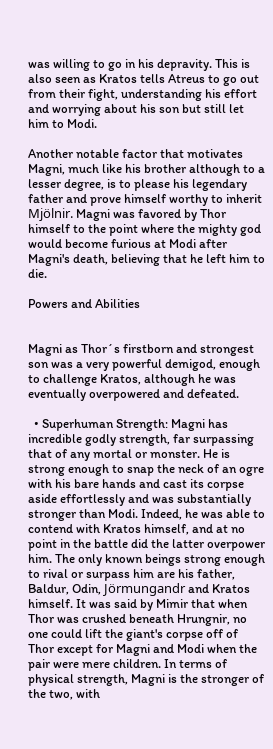was willing to go in his depravity. This is also seen as Kratos tells Atreus to go out from their fight, understanding his effort and worrying about his son but still let him to Modi.

Another notable factor that motivates Magni, much like his brother although to a lesser degree, is to please his legendary father and prove himself worthy to inherit Mjölnir. Magni was favored by Thor himself to the point where the mighty god would become furious at Modi after Magni's death, believing that he left him to die.

Powers and Abilities


Magni as Thor´s firstborn and strongest son was a very powerful demigod, enough to challenge Kratos, although he was eventually overpowered and defeated.

  • Superhuman Strength: Magni has incredible godly strength, far surpassing that of any mortal or monster. He is strong enough to snap the neck of an ogre with his bare hands and cast its corpse aside effortlessly and was substantially stronger than Modi. Indeed, he was able to contend with Kratos himself, and at no point in the battle did the latter overpower him. The only known beings strong enough to rival or surpass him are his father, Baldur, Odin, Jörmungandr and Kratos himself. It was said by Mimir that when Thor was crushed beneath Hrungnir, no one could lift the giant's corpse off of Thor except for Magni and Modi when the pair were mere children. In terms of physical strength, Magni is the stronger of the two, with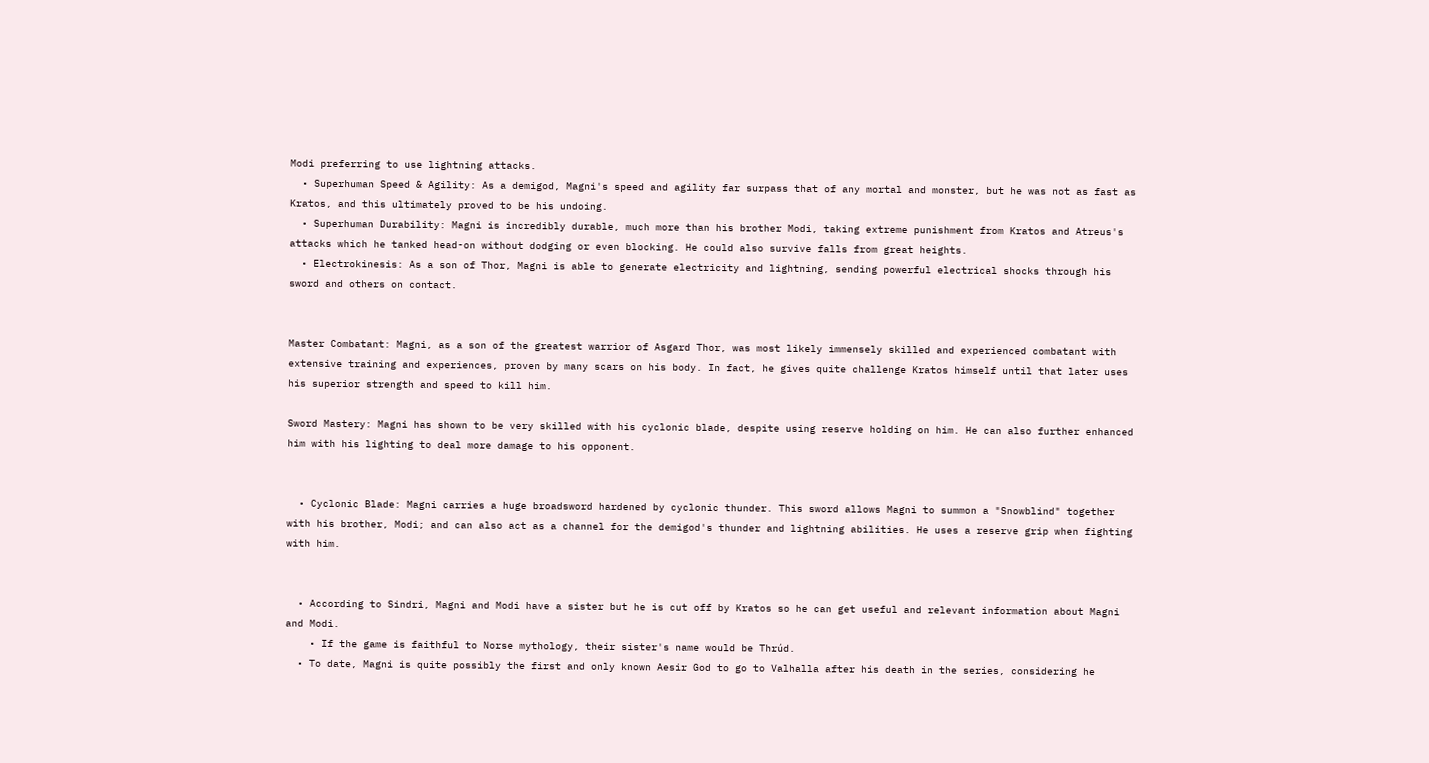Modi preferring to use lightning attacks.
  • Superhuman Speed & Agility: As a demigod, Magni's speed and agility far surpass that of any mortal and monster, but he was not as fast as Kratos, and this ultimately proved to be his undoing.
  • Superhuman Durability: Magni is incredibly durable, much more than his brother Modi, taking extreme punishment from Kratos and Atreus's attacks which he tanked head-on without dodging or even blocking. He could also survive falls from great heights.
  • Electrokinesis: As a son of Thor, Magni is able to generate electricity and lightning, sending powerful electrical shocks through his sword and others on contact.


Master Combatant: Magni, as a son of the greatest warrior of Asgard Thor, was most likely immensely skilled and experienced combatant with extensive training and experiences, proven by many scars on his body. In fact, he gives quite challenge Kratos himself until that later uses his superior strength and speed to kill him.

Sword Mastery: Magni has shown to be very skilled with his cyclonic blade, despite using reserve holding on him. He can also further enhanced him with his lighting to deal more damage to his opponent.


  • Cyclonic Blade: Magni carries a huge broadsword hardened by cyclonic thunder. This sword allows Magni to summon a "Snowblind" together with his brother, Modi; and can also act as a channel for the demigod's thunder and lightning abilities. He uses a reserve grip when fighting with him.


  • According to Sindri, Magni and Modi have a sister but he is cut off by Kratos so he can get useful and relevant information about Magni and Modi.
    • If the game is faithful to Norse mythology, their sister's name would be Thrúd.
  • To date, Magni is quite possibly the first and only known Aesir God to go to Valhalla after his death in the series, considering he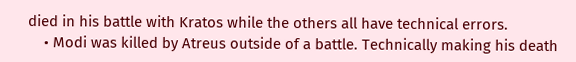died in his battle with Kratos while the others all have technical errors.
    • Modi was killed by Atreus outside of a battle. Technically making his death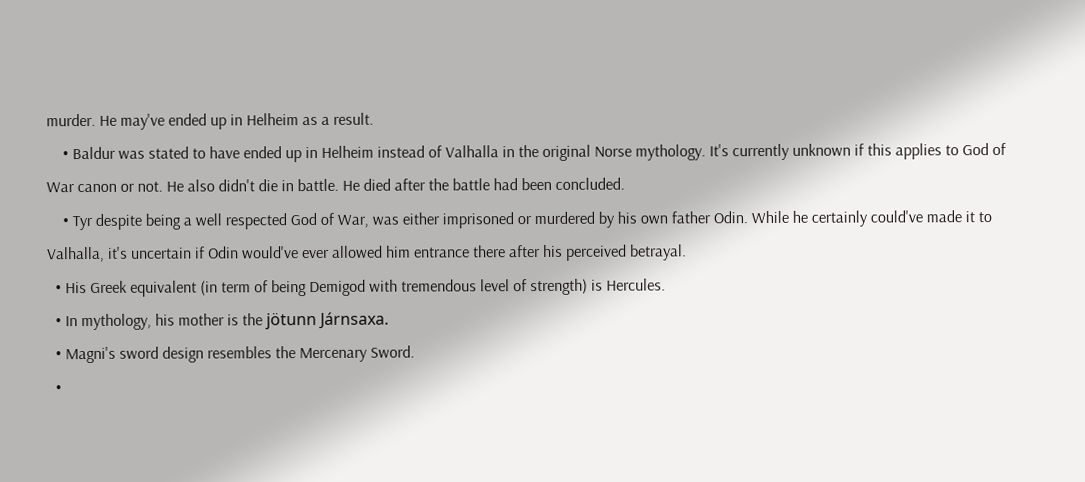murder. He may've ended up in Helheim as a result.
    • Baldur was stated to have ended up in Helheim instead of Valhalla in the original Norse mythology. It's currently unknown if this applies to God of War canon or not. He also didn't die in battle. He died after the battle had been concluded.
    • Tyr despite being a well respected God of War, was either imprisoned or murdered by his own father Odin. While he certainly could've made it to Valhalla, it's uncertain if Odin would've ever allowed him entrance there after his perceived betrayal.
  • His Greek equivalent (in term of being Demigod with tremendous level of strength) is Hercules.
  • In mythology, his mother is the jötunn Járnsaxa.
  • Magni's sword design resembles the Mercenary Sword.
  •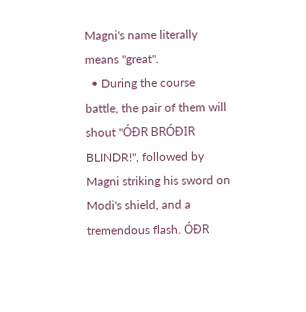Magni's name literally means "great".
  • During the course battle, the pair of them will shout "ÓÐR BRÓÐIR BLINDR!", followed by Magni striking his sword on Modi's shield, and a tremendous flash. ÓÐR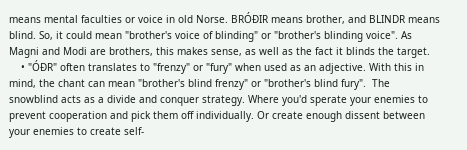means mental faculties or voice in old Norse. BRÓÐIR means brother, and BLINDR means blind. So, it could mean "brother's voice of blinding" or "brother's blinding voice". As Magni and Modi are brothers, this makes sense, as well as the fact it blinds the target.
    • "ÓÐR" often translates to "frenzy" or "fury" when used as an adjective. With this in mind, the chant can mean "brother's blind frenzy" or "brother's blind fury".  The snowblind acts as a divide and conquer strategy. Where you'd sperate your enemies to prevent cooperation and pick them off individually. Or create enough dissent between your enemies to create self-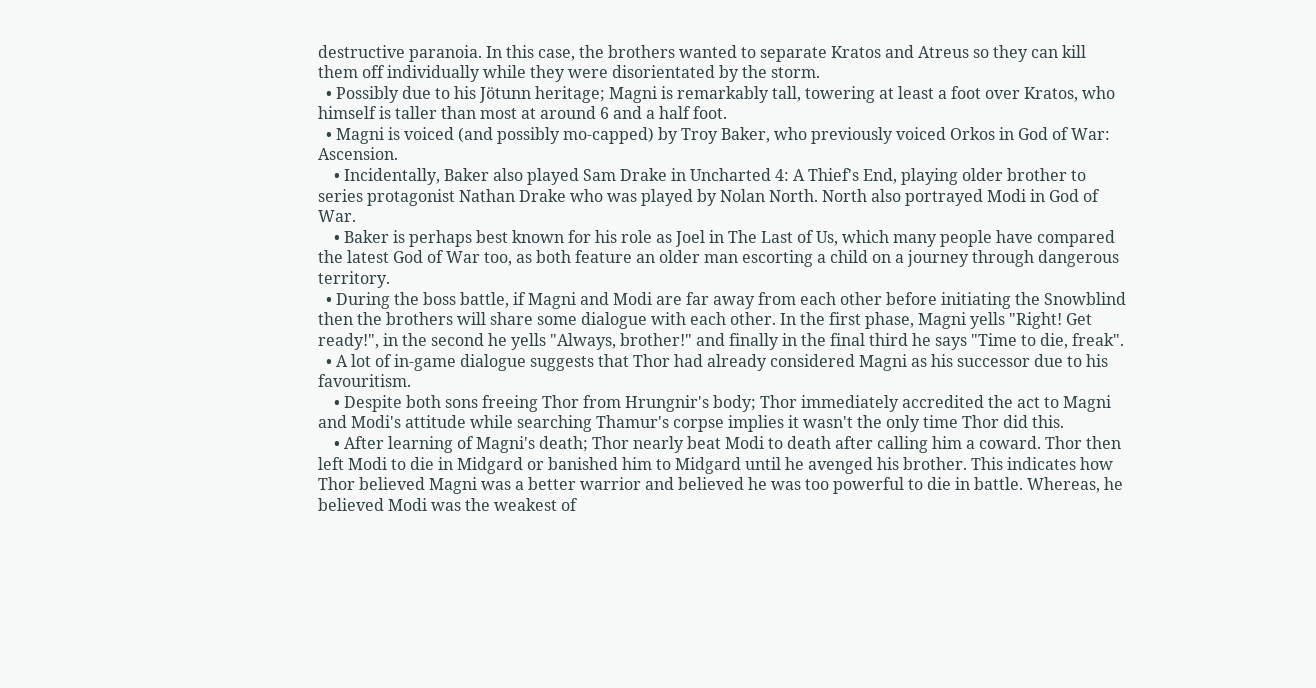destructive paranoia. In this case, the brothers wanted to separate Kratos and Atreus so they can kill them off individually while they were disorientated by the storm.
  • Possibly due to his Jötunn heritage; Magni is remarkably tall, towering at least a foot over Kratos, who himself is taller than most at around 6 and a half foot.
  • Magni is voiced (and possibly mo-capped) by Troy Baker, who previously voiced Orkos in God of War: Ascension.
    • Incidentally, Baker also played Sam Drake in Uncharted 4: A Thief's End, playing older brother to series protagonist Nathan Drake who was played by Nolan North. North also portrayed Modi in God of War.
    • Baker is perhaps best known for his role as Joel in The Last of Us, which many people have compared the latest God of War too, as both feature an older man escorting a child on a journey through dangerous territory.
  • During the boss battle, if Magni and Modi are far away from each other before initiating the Snowblind then the brothers will share some dialogue with each other. In the first phase, Magni yells "Right! Get ready!", in the second he yells "Always, brother!" and finally in the final third he says "Time to die, freak".
  • A lot of in-game dialogue suggests that Thor had already considered Magni as his successor due to his favouritism.
    • Despite both sons freeing Thor from Hrungnir's body; Thor immediately accredited the act to Magni and Modi's attitude while searching Thamur's corpse implies it wasn't the only time Thor did this.
    • After learning of Magni's death; Thor nearly beat Modi to death after calling him a coward. Thor then left Modi to die in Midgard or banished him to Midgard until he avenged his brother. This indicates how Thor believed Magni was a better warrior and believed he was too powerful to die in battle. Whereas, he believed Modi was the weakest of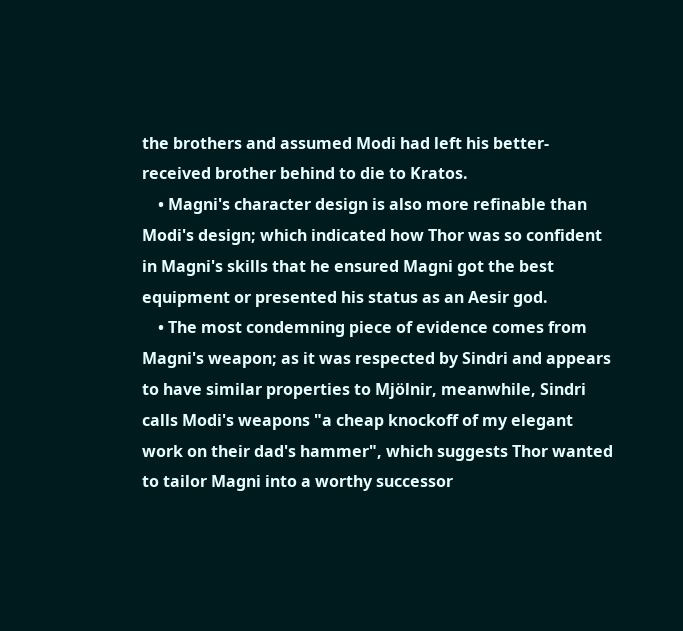the brothers and assumed Modi had left his better-received brother behind to die to Kratos.
    • Magni's character design is also more refinable than Modi's design; which indicated how Thor was so confident in Magni's skills that he ensured Magni got the best equipment or presented his status as an Aesir god.
    • The most condemning piece of evidence comes from Magni's weapon; as it was respected by Sindri and appears to have similar properties to Mjölnir, meanwhile, Sindri calls Modi's weapons "a cheap knockoff of my elegant work on their dad's hammer", which suggests Thor wanted to tailor Magni into a worthy successor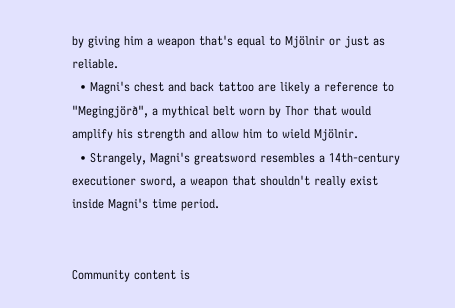by giving him a weapon that's equal to Mjölnir or just as reliable.
  • Magni's chest and back tattoo are likely a reference to "Megingjörð", a mythical belt worn by Thor that would amplify his strength and allow him to wield Mjölnir.
  • Strangely, Magni's greatsword resembles a 14th-century executioner sword, a weapon that shouldn't really exist inside Magni's time period.


Community content is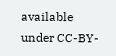available under CC-BY-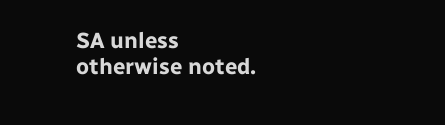SA unless otherwise noted.